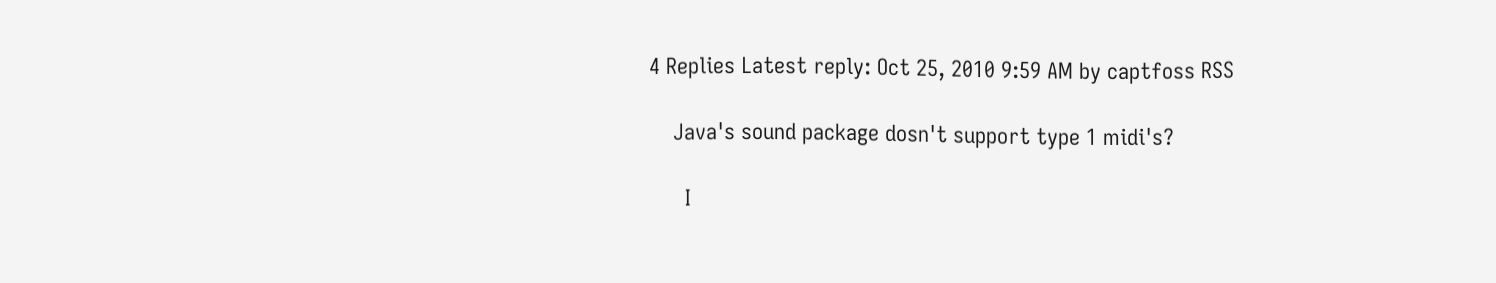4 Replies Latest reply: Oct 25, 2010 9:59 AM by captfoss RSS

    Java's sound package dosn't support type 1 midi's?

      I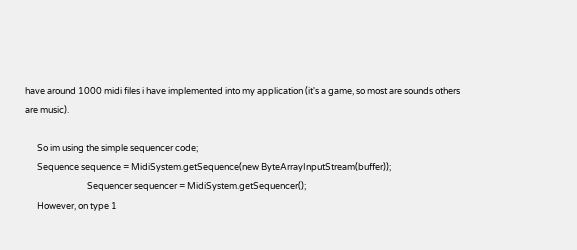have around 1000 midi files i have implemented into my application (it's a game, so most are sounds others are music).

      So im using the simple sequencer code;
      Sequence sequence = MidiSystem.getSequence(new ByteArrayInputStream(buffer));
                               Sequencer sequencer = MidiSystem.getSequencer();
      However, on type 1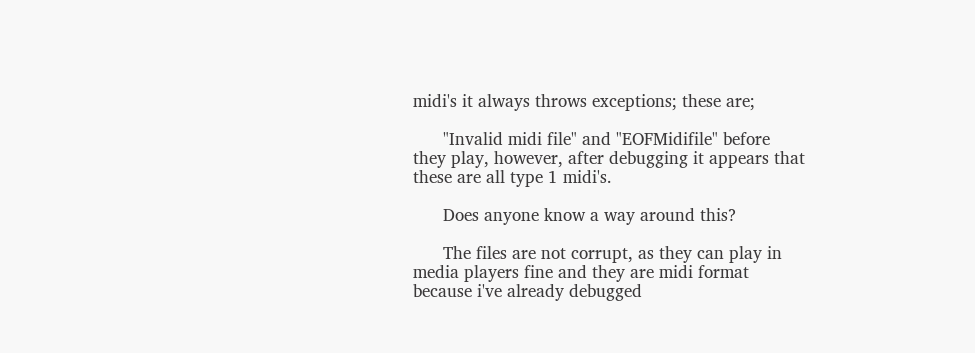midi's it always throws exceptions; these are;

      "Invalid midi file" and "EOFMidifile" before they play, however, after debugging it appears that these are all type 1 midi's.

      Does anyone know a way around this?

      The files are not corrupt, as they can play in media players fine and they are midi format because i've already debugged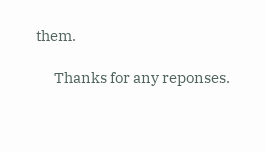them.

      Thanks for any reponses.